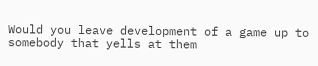Would you leave development of a game up to somebody that yells at them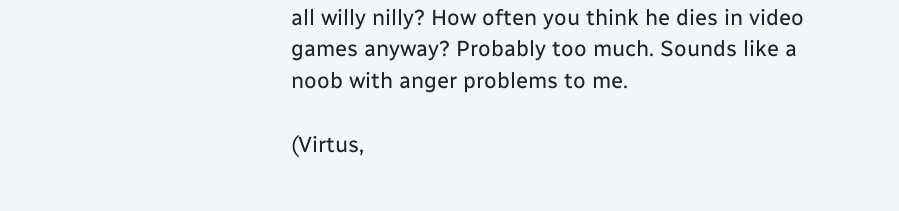all willy nilly? How often you think he dies in video games anyway? Probably too much. Sounds like a noob with anger problems to me.

(Virtus,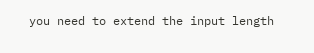you need to extend the input length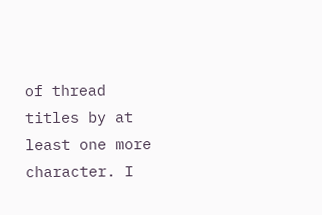of thread titles by at least one more character. I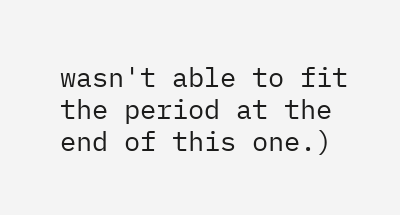wasn't able to fit the period at the end of this one.)